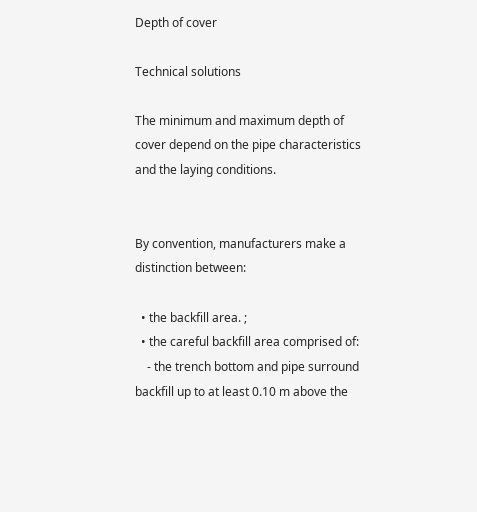Depth of cover

Technical solutions

The minimum and maximum depth of cover depend on the pipe characteristics and the laying conditions.


By convention, manufacturers make a distinction between:

  • the backfill area. ;
  • the careful backfill area comprised of:
    - the trench bottom and pipe surround backfill up to at least 0.10 m above the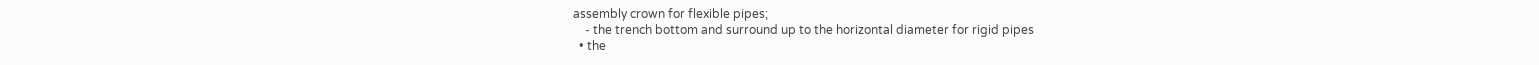assembly crown for flexible pipes;
    - the trench bottom and surround up to the horizontal diameter for rigid pipes
  • the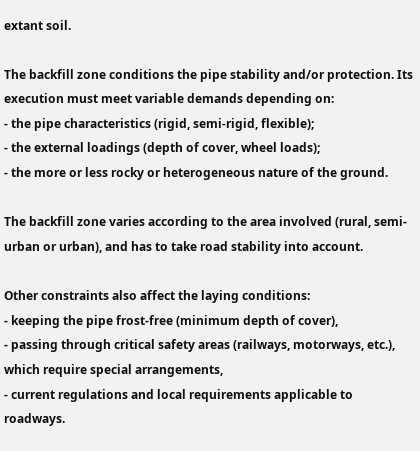extant soil.

The backfill zone conditions the pipe stability and/or protection. Its execution must meet variable demands depending on:
- the pipe characteristics (rigid, semi-rigid, flexible);
- the external loadings (depth of cover, wheel loads);
- the more or less rocky or heterogeneous nature of the ground.

The backfill zone varies according to the area involved (rural, semi-urban or urban), and has to take road stability into account.

Other constraints also affect the laying conditions:
- keeping the pipe frost-free (minimum depth of cover),
- passing through critical safety areas (railways, motorways, etc.), which require special arrangements,
- current regulations and local requirements applicable to roadways.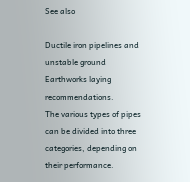See also

Ductile iron pipelines and unstable ground
Earthworks laying recommendations.
The various types of pipes can be divided into three categories, depending on their performance.